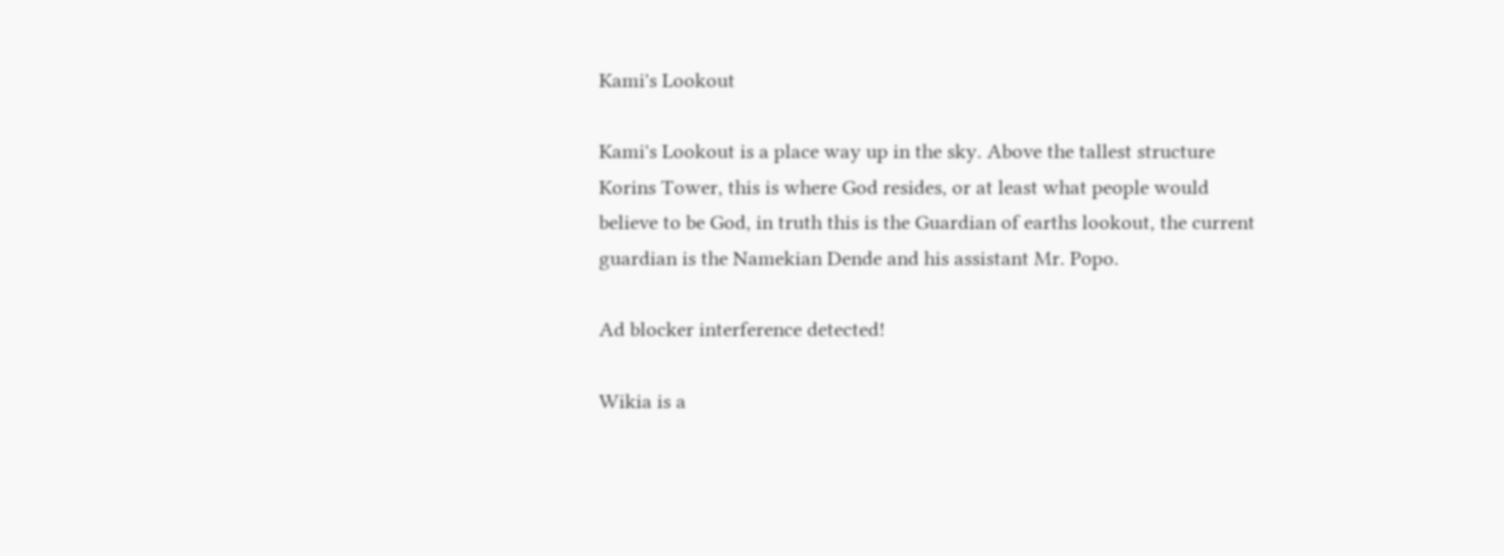Kami's Lookout

Kami's Lookout is a place way up in the sky. Above the tallest structure Korins Tower, this is where God resides, or at least what people would believe to be God, in truth this is the Guardian of earths lookout, the current guardian is the Namekian Dende and his assistant Mr. Popo.

Ad blocker interference detected!

Wikia is a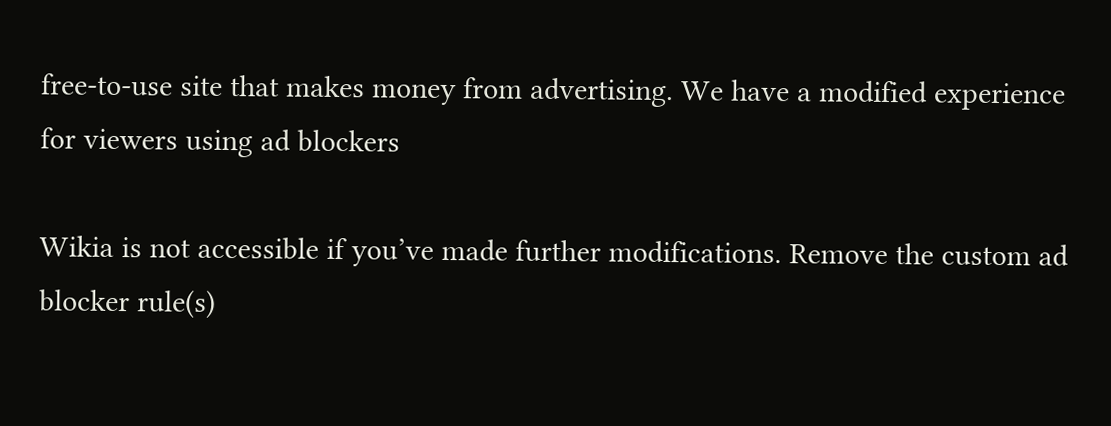free-to-use site that makes money from advertising. We have a modified experience for viewers using ad blockers

Wikia is not accessible if you’ve made further modifications. Remove the custom ad blocker rule(s)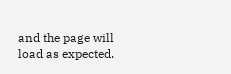and the page will load as expected.